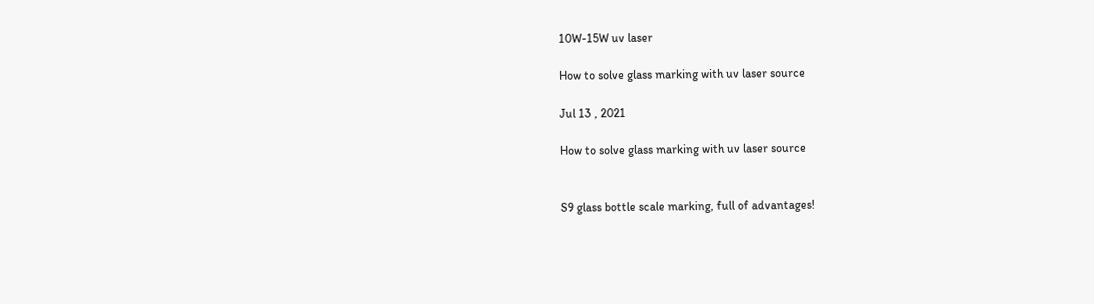10W-15W uv laser

How to solve glass marking with uv laser source

Jul 13 , 2021

How to solve glass marking with uv laser source


S9 glass bottle scale marking, full of advantages!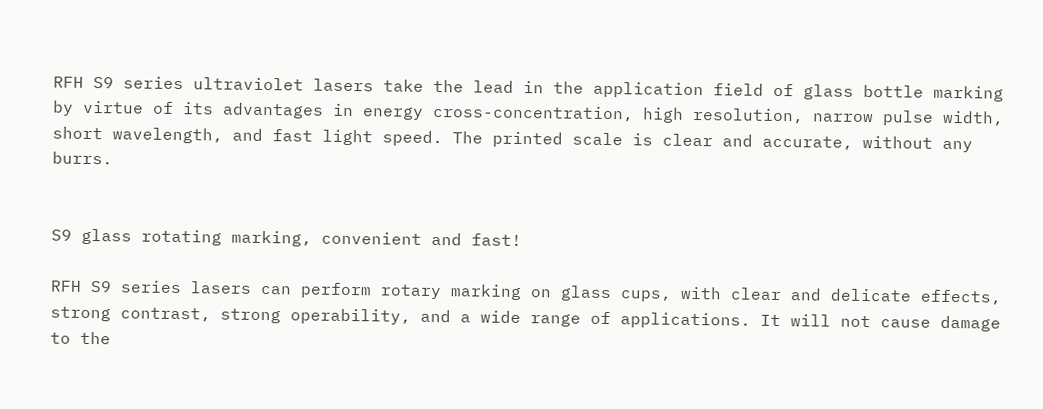RFH S9 series ultraviolet lasers take the lead in the application field of glass bottle marking by virtue of its advantages in energy cross-concentration, high resolution, narrow pulse width, short wavelength, and fast light speed. The printed scale is clear and accurate, without any burrs.


S9 glass rotating marking, convenient and fast!

RFH S9 series lasers can perform rotary marking on glass cups, with clear and delicate effects, strong contrast, strong operability, and a wide range of applications. It will not cause damage to the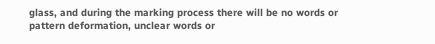glass, and during the marking process there will be no words or pattern deformation, unclear words or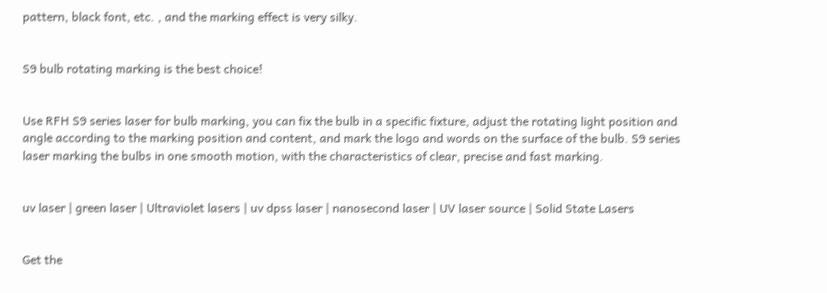pattern, black font, etc. , and the marking effect is very silky.


S9 bulb rotating marking is the best choice!


Use RFH S9 series laser for bulb marking, you can fix the bulb in a specific fixture, adjust the rotating light position and angle according to the marking position and content, and mark the logo and words on the surface of the bulb. S9 series laser marking the bulbs in one smooth motion, with the characteristics of clear, precise and fast marking.


uv laser | green laser | Ultraviolet lasers | uv dpss laser | nanosecond laser | UV laser source | Solid State Lasers


Get the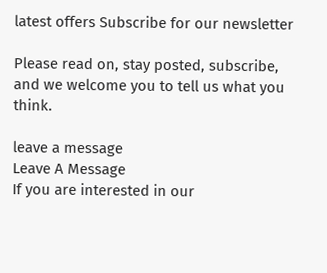latest offers Subscribe for our newsletter

Please read on, stay posted, subscribe, and we welcome you to tell us what you think.

leave a message
Leave A Message
If you are interested in our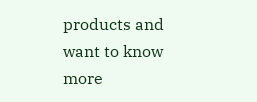products and want to know more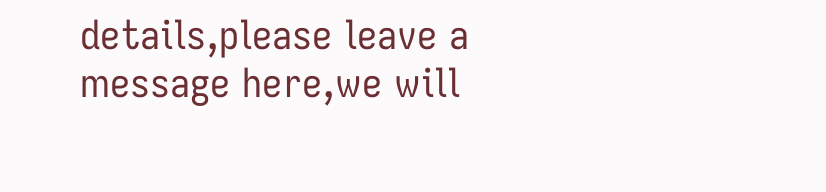details,please leave a message here,we will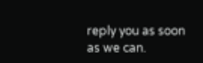reply you as soon as we can.